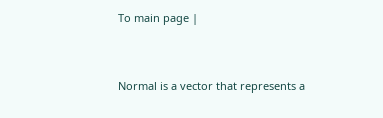To main page |


Normal is a vector that represents a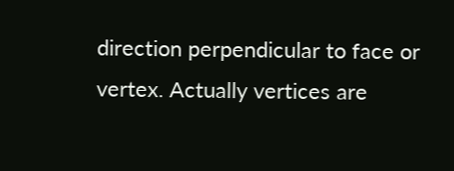direction perpendicular to face or vertex. Actually vertices are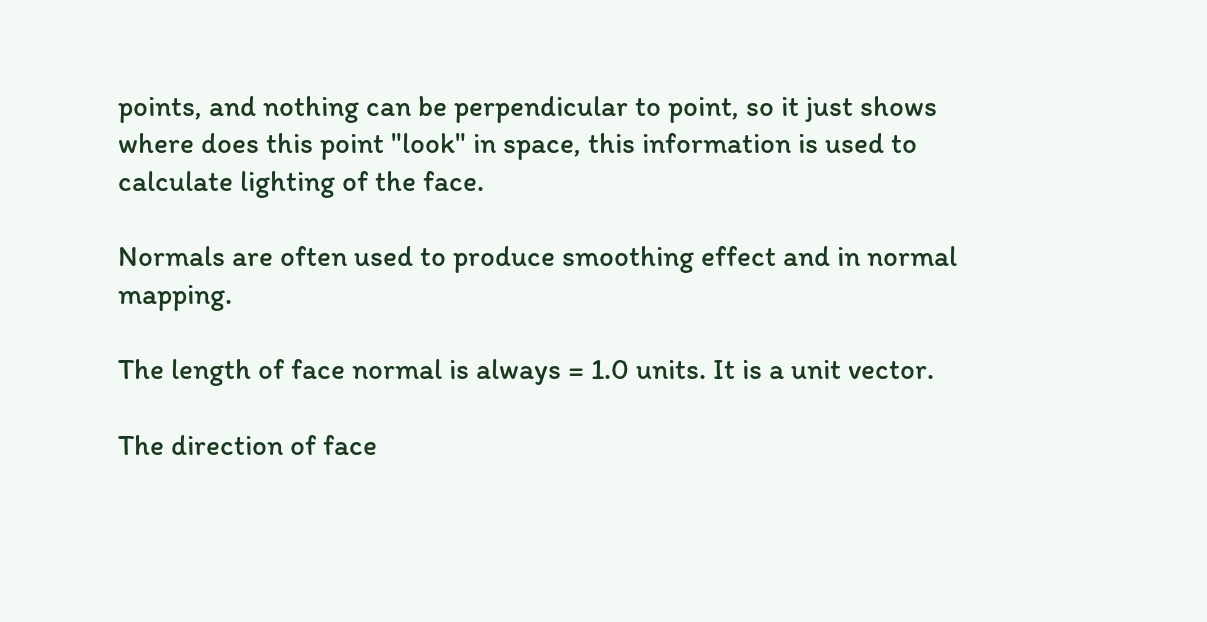points, and nothing can be perpendicular to point, so it just shows where does this point "look" in space, this information is used to calculate lighting of the face.

Normals are often used to produce smoothing effect and in normal mapping.

The length of face normal is always = 1.0 units. It is a unit vector.

The direction of face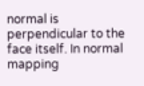normal is perpendicular to the face itself. In normal mapping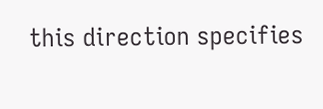this direction specifies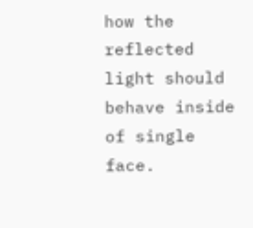how the reflected light should behave inside of single face.